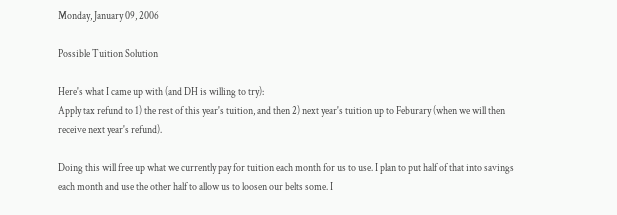Monday, January 09, 2006

Possible Tuition Solution

Here's what I came up with (and DH is willing to try):
Apply tax refund to 1) the rest of this year's tuition, and then 2) next year's tuition up to Feburary (when we will then receive next year's refund).

Doing this will free up what we currently pay for tuition each month for us to use. I plan to put half of that into savings each month and use the other half to allow us to loosen our belts some. I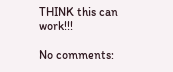THINK this can work!!!

No comments: